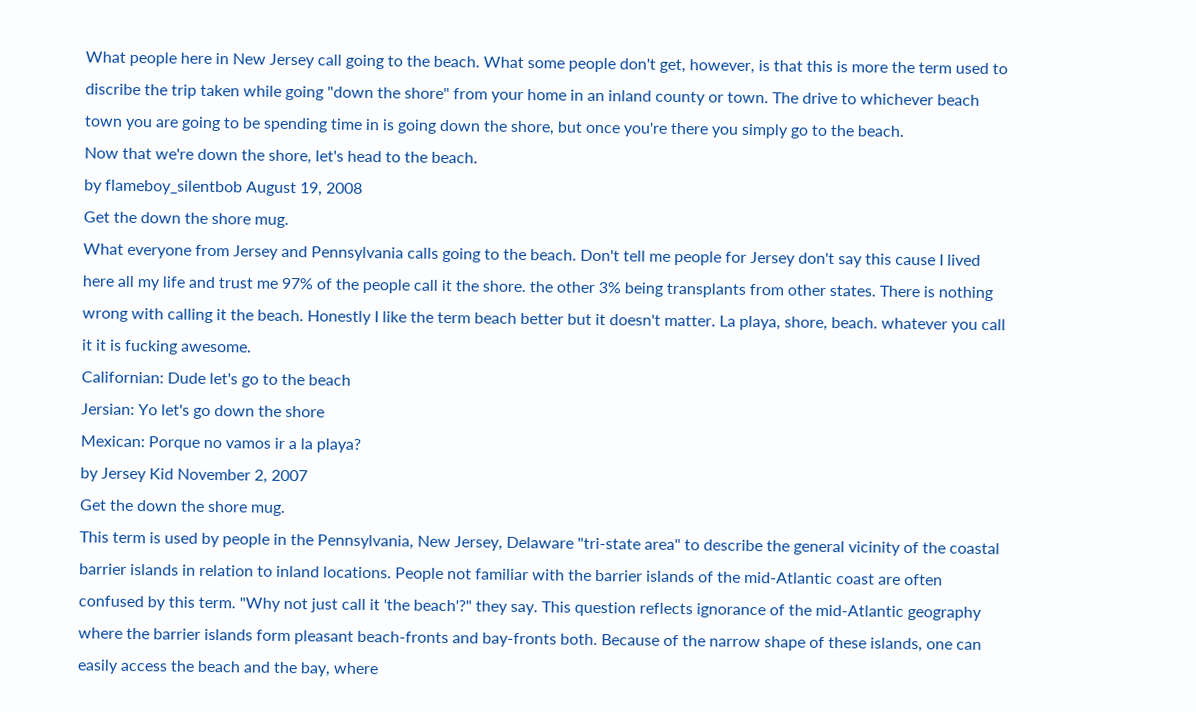What people here in New Jersey call going to the beach. What some people don't get, however, is that this is more the term used to discribe the trip taken while going "down the shore" from your home in an inland county or town. The drive to whichever beach town you are going to be spending time in is going down the shore, but once you're there you simply go to the beach.
Now that we're down the shore, let's head to the beach.
by flameboy_silentbob August 19, 2008
Get the down the shore mug.
What everyone from Jersey and Pennsylvania calls going to the beach. Don't tell me people for Jersey don't say this cause I lived here all my life and trust me 97% of the people call it the shore. the other 3% being transplants from other states. There is nothing wrong with calling it the beach. Honestly I like the term beach better but it doesn't matter. La playa, shore, beach. whatever you call it it is fucking awesome.
Californian: Dude let's go to the beach
Jersian: Yo let's go down the shore
Mexican: Porque no vamos ir a la playa?
by Jersey Kid November 2, 2007
Get the down the shore mug.
This term is used by people in the Pennsylvania, New Jersey, Delaware "tri-state area" to describe the general vicinity of the coastal barrier islands in relation to inland locations. People not familiar with the barrier islands of the mid-Atlantic coast are often confused by this term. "Why not just call it 'the beach'?" they say. This question reflects ignorance of the mid-Atlantic geography where the barrier islands form pleasant beach-fronts and bay-fronts both. Because of the narrow shape of these islands, one can easily access the beach and the bay, where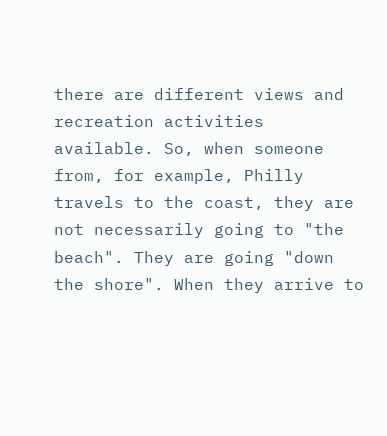there are different views and recreation activities available. So, when someone from, for example, Philly travels to the coast, they are not necessarily going to "the beach". They are going "down the shore". When they arrive to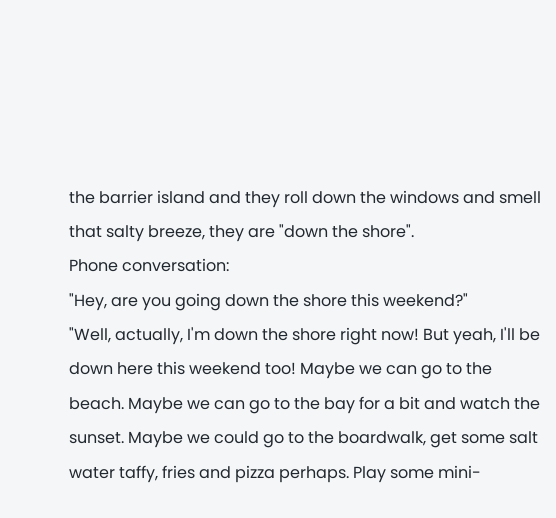the barrier island and they roll down the windows and smell that salty breeze, they are "down the shore".
Phone conversation:
"Hey, are you going down the shore this weekend?"
"Well, actually, I'm down the shore right now! But yeah, I'll be down here this weekend too! Maybe we can go to the beach. Maybe we can go to the bay for a bit and watch the sunset. Maybe we could go to the boardwalk, get some salt water taffy, fries and pizza perhaps. Play some mini-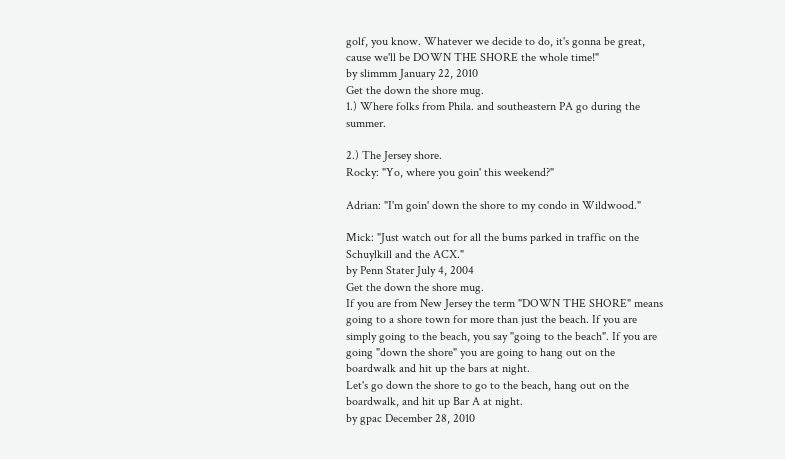golf, you know. Whatever we decide to do, it's gonna be great, cause we'll be DOWN THE SHORE the whole time!"
by slimmm January 22, 2010
Get the down the shore mug.
1.) Where folks from Phila. and southeastern PA go during the summer.

2.) The Jersey shore.
Rocky: "Yo, where you goin' this weekend?"

Adrian: "I'm goin' down the shore to my condo in Wildwood."

Mick: "Just watch out for all the bums parked in traffic on the Schuylkill and the ACX."
by Penn Stater July 4, 2004
Get the down the shore mug.
If you are from New Jersey the term "DOWN THE SHORE" means going to a shore town for more than just the beach. If you are simply going to the beach, you say "going to the beach". If you are going "down the shore" you are going to hang out on the boardwalk and hit up the bars at night.
Let's go down the shore to go to the beach, hang out on the boardwalk, and hit up Bar A at night.
by gpac December 28, 2010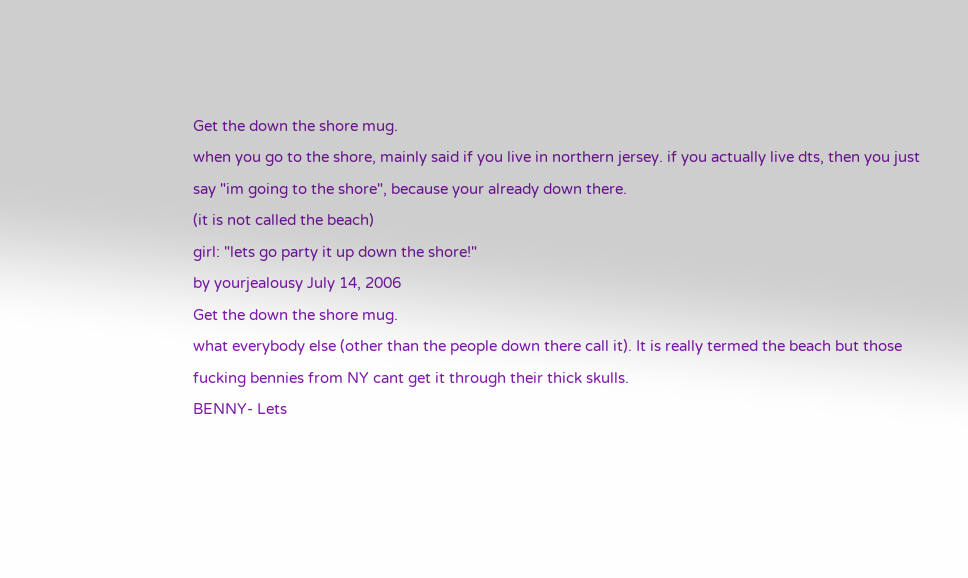Get the down the shore mug.
when you go to the shore, mainly said if you live in northern jersey. if you actually live dts, then you just say "im going to the shore", because your already down there.
(it is not called the beach)
girl: "lets go party it up down the shore!"
by yourjealousy July 14, 2006
Get the down the shore mug.
what everybody else (other than the people down there call it). It is really termed the beach but those fucking bennies from NY cant get it through their thick skulls.
BENNY- Lets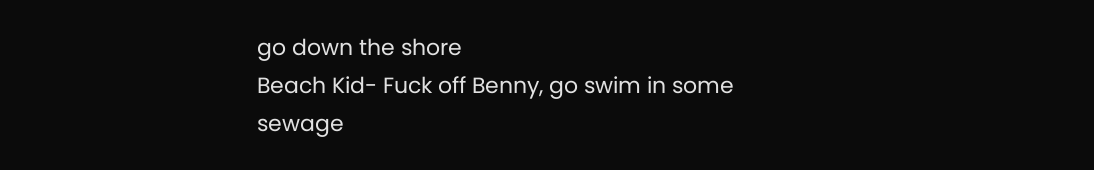go down the shore
Beach Kid- Fuck off Benny, go swim in some sewage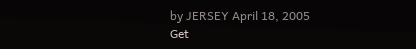by JERSEY April 18, 2005
Get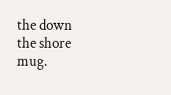the down the shore mug.